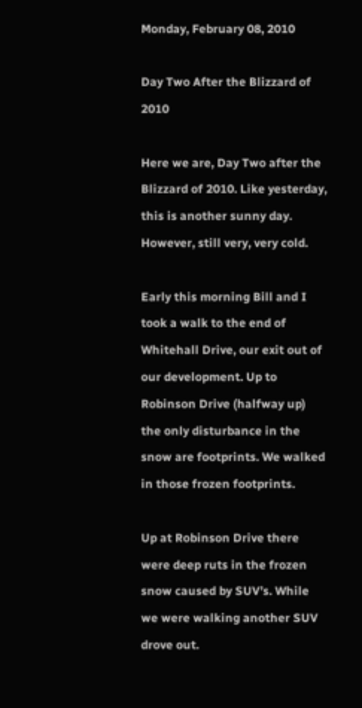Monday, February 08, 2010

Day Two After the Blizzard of 2010

Here we are, Day Two after the Blizzard of 2010. Like yesterday, this is another sunny day. However, still very, very cold.

Early this morning Bill and I took a walk to the end of Whitehall Drive, our exit out of our development. Up to Robinson Drive (halfway up) the only disturbance in the snow are footprints. We walked in those frozen footprints.

Up at Robinson Drive there were deep ruts in the frozen snow caused by SUV’s. While we were walking another SUV drove out.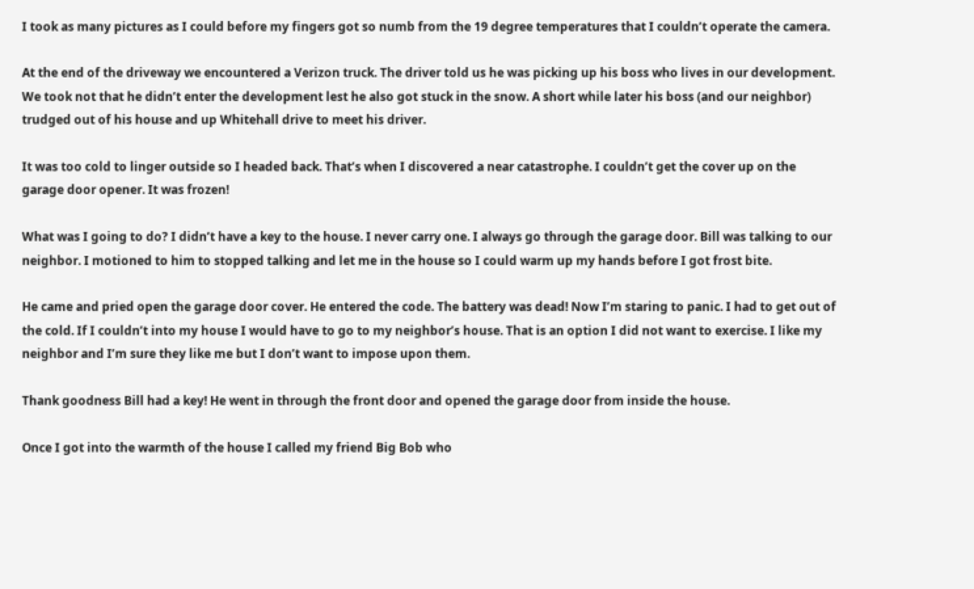I took as many pictures as I could before my fingers got so numb from the 19 degree temperatures that I couldn’t operate the camera.

At the end of the driveway we encountered a Verizon truck. The driver told us he was picking up his boss who lives in our development. We took not that he didn’t enter the development lest he also got stuck in the snow. A short while later his boss (and our neighbor) trudged out of his house and up Whitehall drive to meet his driver.

It was too cold to linger outside so I headed back. That’s when I discovered a near catastrophe. I couldn’t get the cover up on the garage door opener. It was frozen!

What was I going to do? I didn’t have a key to the house. I never carry one. I always go through the garage door. Bill was talking to our neighbor. I motioned to him to stopped talking and let me in the house so I could warm up my hands before I got frost bite.

He came and pried open the garage door cover. He entered the code. The battery was dead! Now I’m staring to panic. I had to get out of the cold. If I couldn’t into my house I would have to go to my neighbor’s house. That is an option I did not want to exercise. I like my neighbor and I’m sure they like me but I don’t want to impose upon them.

Thank goodness Bill had a key! He went in through the front door and opened the garage door from inside the house.

Once I got into the warmth of the house I called my friend Big Bob who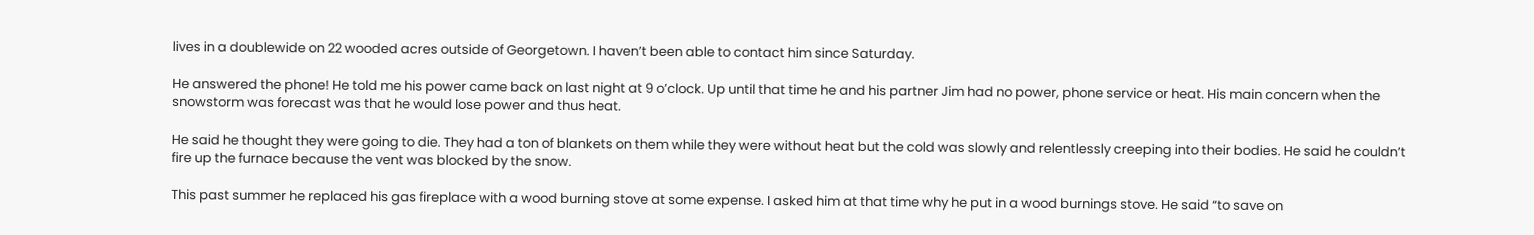lives in a doublewide on 22 wooded acres outside of Georgetown. I haven’t been able to contact him since Saturday.

He answered the phone! He told me his power came back on last night at 9 o’clock. Up until that time he and his partner Jim had no power, phone service or heat. His main concern when the snowstorm was forecast was that he would lose power and thus heat.

He said he thought they were going to die. They had a ton of blankets on them while they were without heat but the cold was slowly and relentlessly creeping into their bodies. He said he couldn’t fire up the furnace because the vent was blocked by the snow.

This past summer he replaced his gas fireplace with a wood burning stove at some expense. I asked him at that time why he put in a wood burnings stove. He said “to save on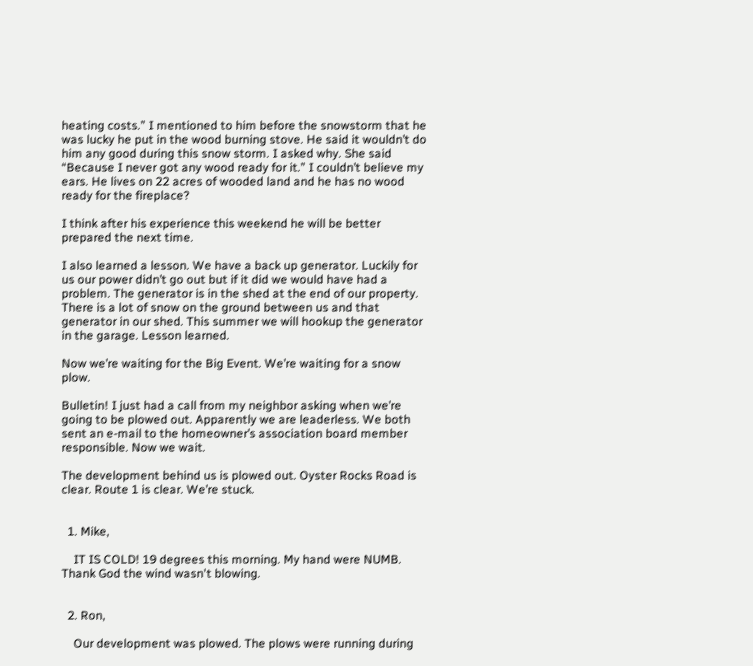heating costs.” I mentioned to him before the snowstorm that he was lucky he put in the wood burning stove. He said it wouldn’t do him any good during this snow storm. I asked why. She said “Because I never got any wood ready for it.” I couldn’t believe my ears. He lives on 22 acres of wooded land and he has no wood ready for the fireplace?

I think after his experience this weekend he will be better prepared the next time.

I also learned a lesson. We have a back up generator. Luckily for us our power didn’t go out but if it did we would have had a problem. The generator is in the shed at the end of our property. There is a lot of snow on the ground between us and that generator in our shed. This summer we will hookup the generator in the garage. Lesson learned.

Now we’re waiting for the Big Event. We’re waiting for a snow plow.

Bulletin! I just had a call from my neighbor asking when we’re going to be plowed out. Apparently we are leaderless. We both sent an e-mail to the homeowner’s association board member responsible. Now we wait.

The development behind us is plowed out. Oyster Rocks Road is clear. Route 1 is clear. We’re stuck.


  1. Mike,

    IT IS COLD! 19 degrees this morning. My hand were NUMB. Thank God the wind wasn't blowing.


  2. Ron,

    Our development was plowed. The plows were running during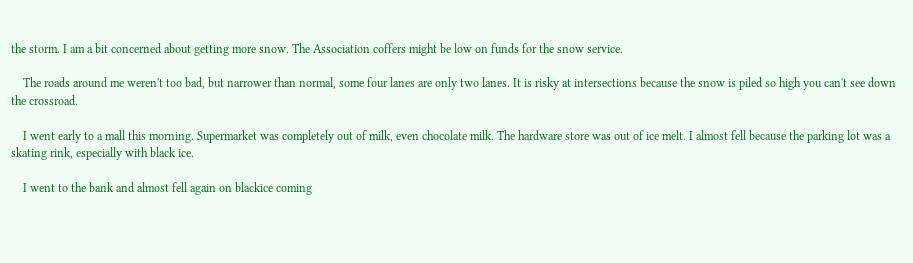the storm. I am a bit concerned about getting more snow. The Association coffers might be low on funds for the snow service.

    The roads around me weren't too bad, but narrower than normal, some four lanes are only two lanes. It is risky at intersections because the snow is piled so high you can't see down the crossroad.

    I went early to a mall this morning. Supermarket was completely out of milk, even chocolate milk. The hardware store was out of ice melt. I almost fell because the parking lot was a skating rink, especially with black ice.

    I went to the bank and almost fell again on blackice coming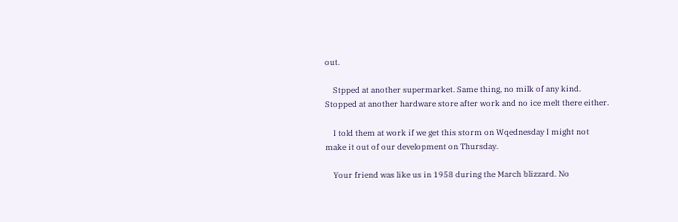out.

    Stpped at another supermarket. Same thing, no milk of any kind. Stopped at another hardware store after work and no ice melt there either.

    I told them at work if we get this storm on Wqednesday I might not make it out of our development on Thursday.

    Your friend was like us in 1958 during the March blizzard. No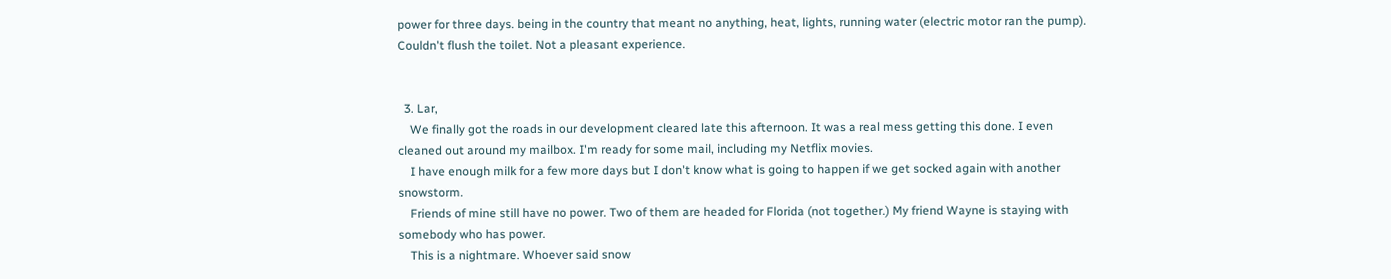power for three days. being in the country that meant no anything, heat, lights, running water (electric motor ran the pump). Couldn't flush the toilet. Not a pleasant experience.


  3. Lar,
    We finally got the roads in our development cleared late this afternoon. It was a real mess getting this done. I even cleaned out around my mailbox. I'm ready for some mail, including my Netflix movies.
    I have enough milk for a few more days but I don't know what is going to happen if we get socked again with another snowstorm.
    Friends of mine still have no power. Two of them are headed for Florida (not together.) My friend Wayne is staying with somebody who has power.
    This is a nightmare. Whoever said snow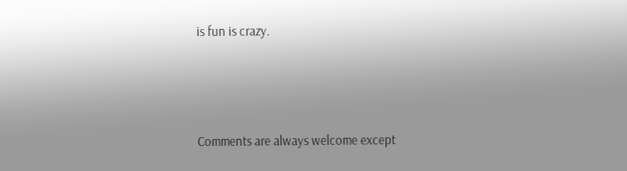is fun is crazy.



Comments are always welcome except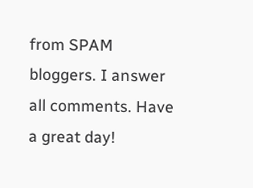from SPAM bloggers. I answer all comments. Have a great day!